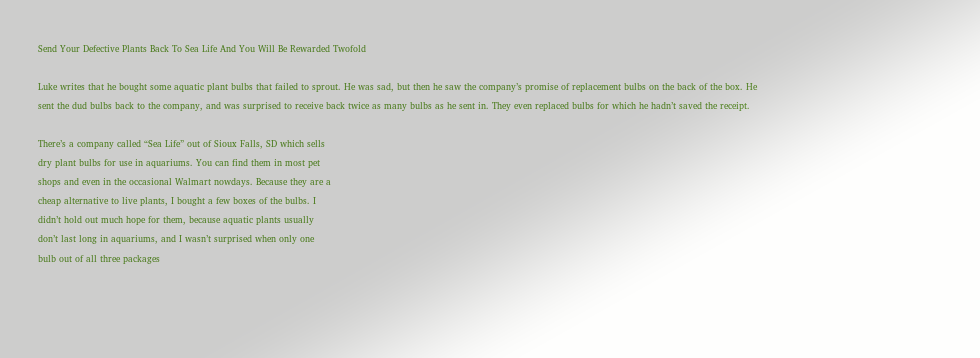Send Your Defective Plants Back To Sea Life And You Will Be Rewarded Twofold

Luke writes that he bought some aquatic plant bulbs that failed to sprout. He was sad, but then he saw the company’s promise of replacement bulbs on the back of the box. He sent the dud bulbs back to the company, and was surprised to receive back twice as many bulbs as he sent in. They even replaced bulbs for which he hadn’t saved the receipt.

There’s a company called “Sea Life” out of Sioux Falls, SD which sells
dry plant bulbs for use in aquariums. You can find them in most pet
shops and even in the occasional Walmart nowdays. Because they are a
cheap alternative to live plants, I bought a few boxes of the bulbs. I
didn’t hold out much hope for them, because aquatic plants usually
don’t last long in aquariums, and I wasn’t surprised when only one
bulb out of all three packages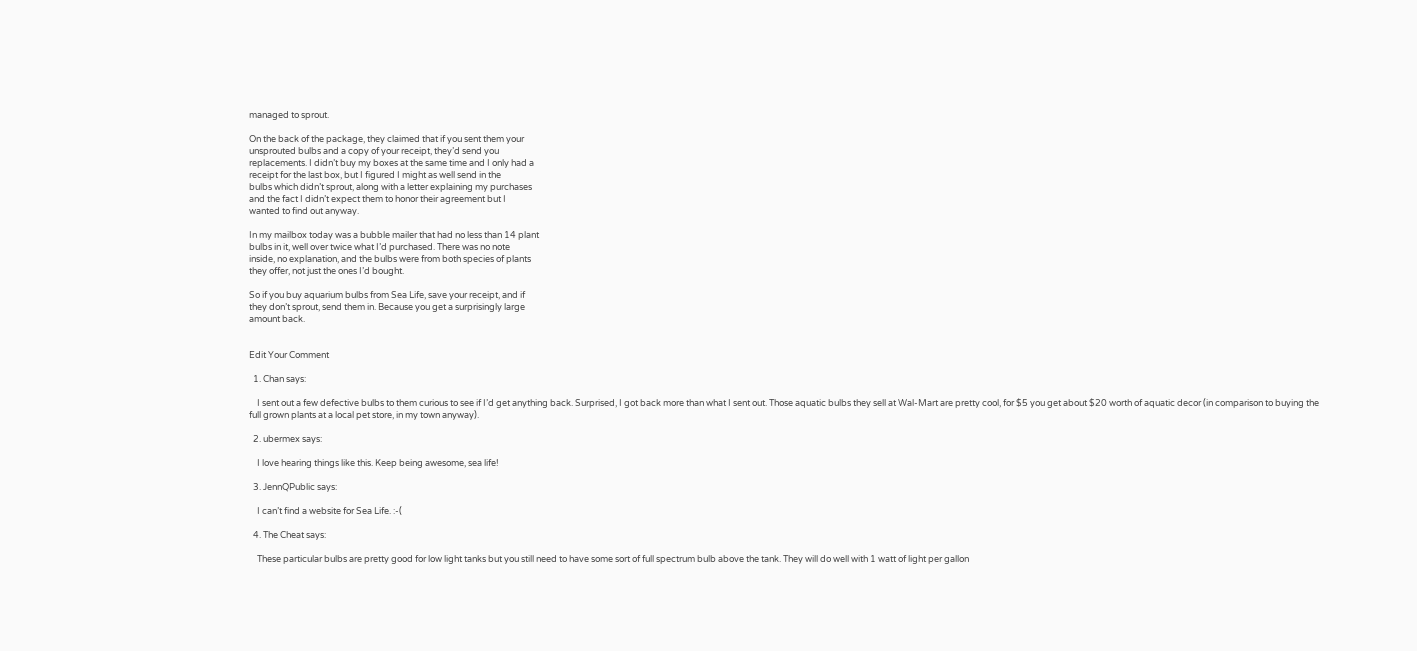managed to sprout.

On the back of the package, they claimed that if you sent them your
unsprouted bulbs and a copy of your receipt, they’d send you
replacements. I didn’t buy my boxes at the same time and I only had a
receipt for the last box, but I figured I might as well send in the
bulbs which didn’t sprout, along with a letter explaining my purchases
and the fact I didn’t expect them to honor their agreement but I
wanted to find out anyway.

In my mailbox today was a bubble mailer that had no less than 14 plant
bulbs in it, well over twice what I’d purchased. There was no note
inside, no explanation, and the bulbs were from both species of plants
they offer, not just the ones I’d bought.

So if you buy aquarium bulbs from Sea Life, save your receipt, and if
they don’t sprout, send them in. Because you get a surprisingly large
amount back.


Edit Your Comment

  1. Chan says:

    I sent out a few defective bulbs to them curious to see if I’d get anything back. Surprised, I got back more than what I sent out. Those aquatic bulbs they sell at Wal-Mart are pretty cool, for $5 you get about $20 worth of aquatic decor (in comparison to buying the full grown plants at a local pet store, in my town anyway).

  2. ubermex says:

    I love hearing things like this. Keep being awesome, sea life!

  3. JennQPublic says:

    I can’t find a website for Sea Life. :-(

  4. The Cheat says:

    These particular bulbs are pretty good for low light tanks but you still need to have some sort of full spectrum bulb above the tank. They will do well with 1 watt of light per gallon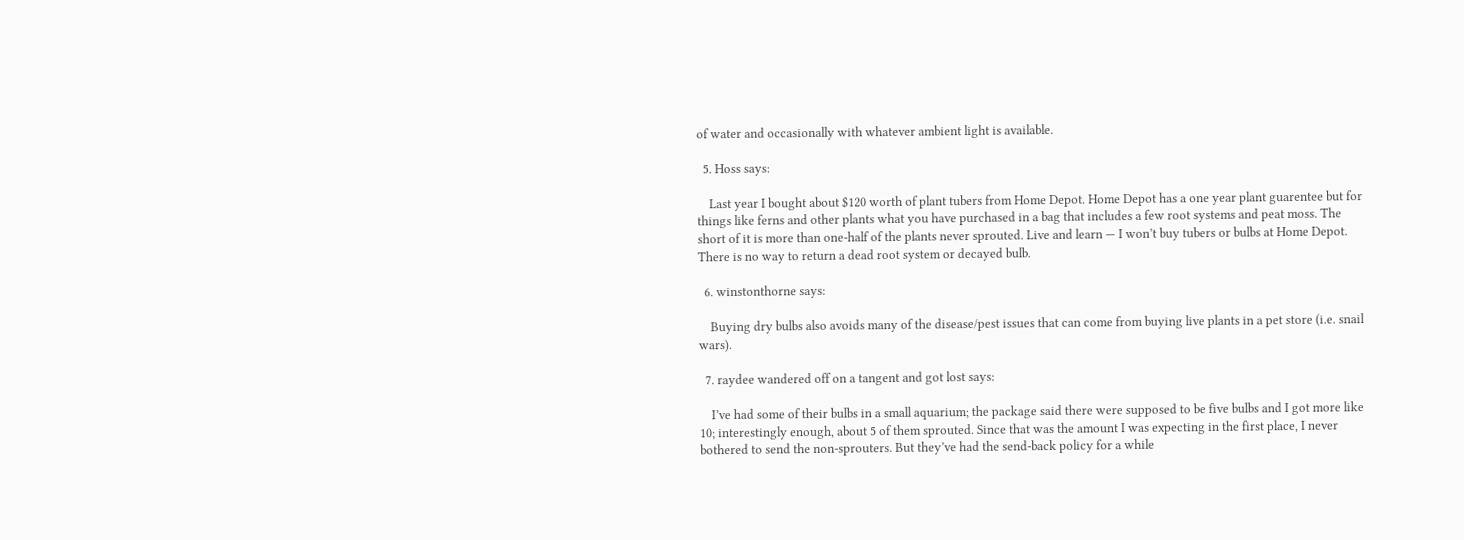of water and occasionally with whatever ambient light is available.

  5. Hoss says:

    Last year I bought about $120 worth of plant tubers from Home Depot. Home Depot has a one year plant guarentee but for things like ferns and other plants what you have purchased in a bag that includes a few root systems and peat moss. The short of it is more than one-half of the plants never sprouted. Live and learn — I won’t buy tubers or bulbs at Home Depot. There is no way to return a dead root system or decayed bulb.

  6. winstonthorne says:

    Buying dry bulbs also avoids many of the disease/pest issues that can come from buying live plants in a pet store (i.e. snail wars).

  7. raydee wandered off on a tangent and got lost says:

    I’ve had some of their bulbs in a small aquarium; the package said there were supposed to be five bulbs and I got more like 10; interestingly enough, about 5 of them sprouted. Since that was the amount I was expecting in the first place, I never bothered to send the non-sprouters. But they’ve had the send-back policy for a while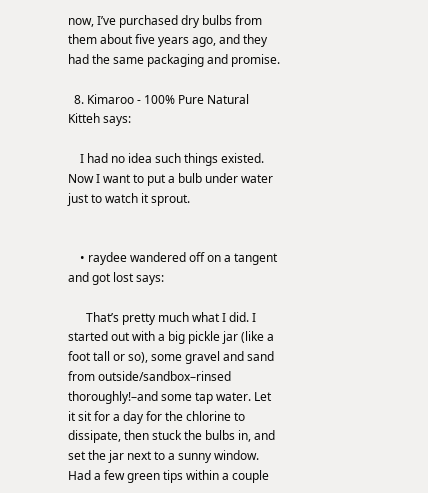now, I’ve purchased dry bulbs from them about five years ago, and they had the same packaging and promise.

  8. Kimaroo - 100% Pure Natural Kitteh says:

    I had no idea such things existed. Now I want to put a bulb under water just to watch it sprout.


    • raydee wandered off on a tangent and got lost says:

      That’s pretty much what I did. I started out with a big pickle jar (like a foot tall or so), some gravel and sand from outside/sandbox–rinsed thoroughly!–and some tap water. Let it sit for a day for the chlorine to dissipate, then stuck the bulbs in, and set the jar next to a sunny window. Had a few green tips within a couple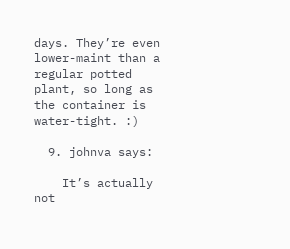days. They’re even lower-maint than a regular potted plant, so long as the container is water-tight. :)

  9. johnva says:

    It’s actually not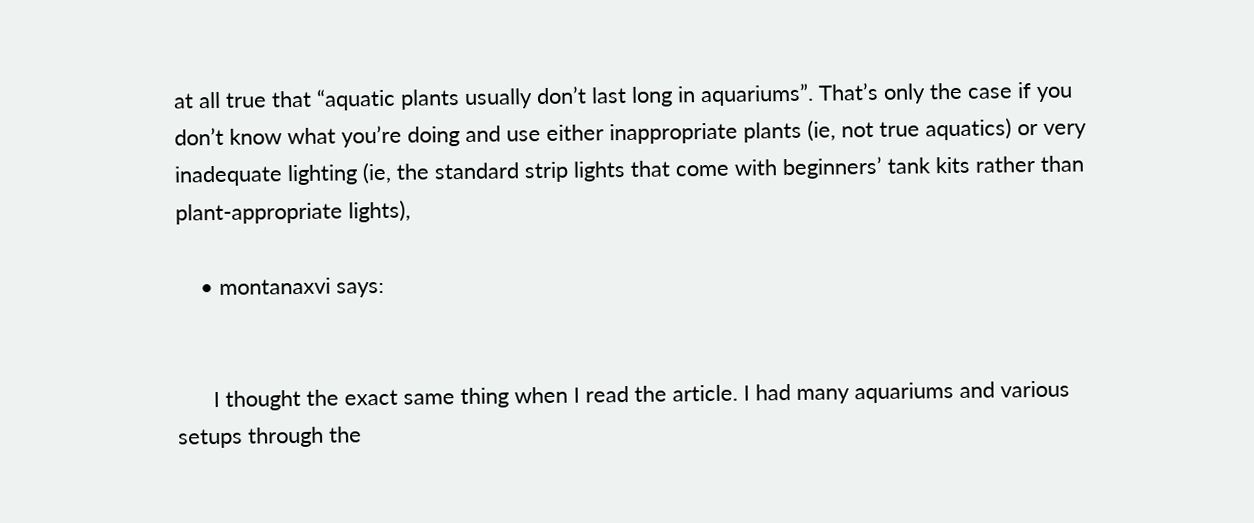at all true that “aquatic plants usually don’t last long in aquariums”. That’s only the case if you don’t know what you’re doing and use either inappropriate plants (ie, not true aquatics) or very inadequate lighting (ie, the standard strip lights that come with beginners’ tank kits rather than plant-appropriate lights),

    • montanaxvi says:


      I thought the exact same thing when I read the article. I had many aquariums and various setups through the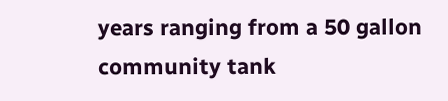years ranging from a 50 gallon community tank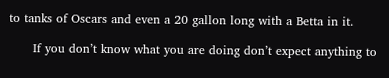to tanks of Oscars and even a 20 gallon long with a Betta in it.

      If you don’t know what you are doing don’t expect anything to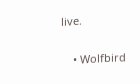live.

    • Wolfbird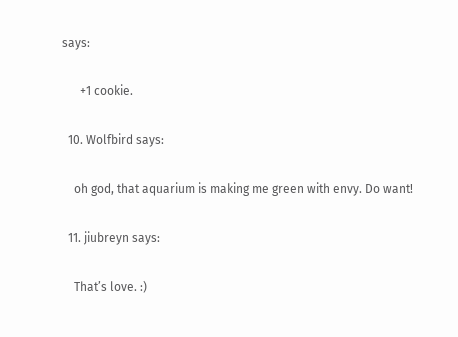says:

      +1 cookie.

  10. Wolfbird says:

    oh god, that aquarium is making me green with envy. Do want!

  11. jiubreyn says:

    That’s love. :)